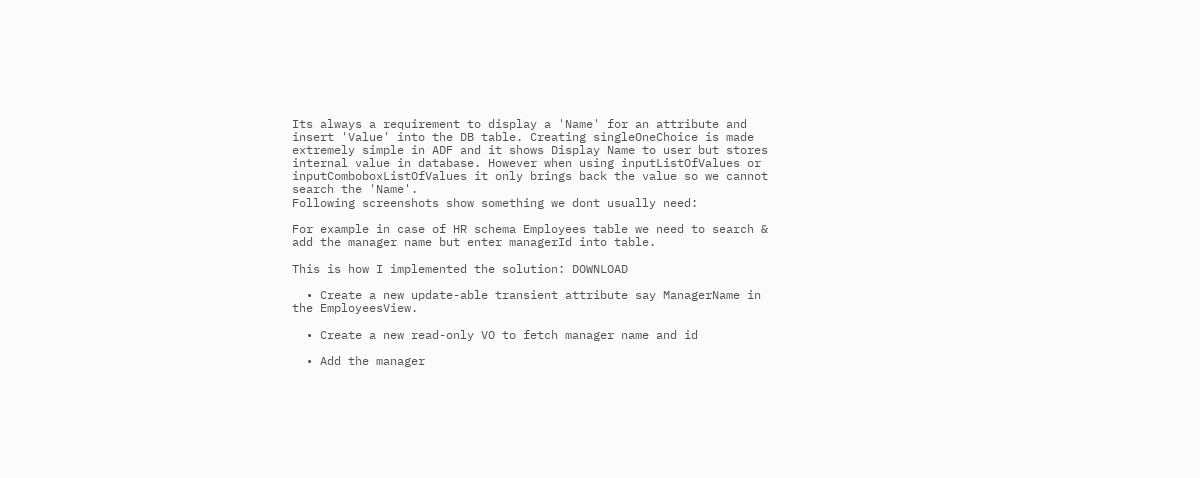Its always a requirement to display a 'Name' for an attribute and insert 'Value' into the DB table. Creating singleOneChoice is made extremely simple in ADF and it shows Display Name to user but stores internal value in database. However when using inputListOfValues or inputComboboxListOfValues it only brings back the value so we cannot search the 'Name'.
Following screenshots show something we dont usually need:

For example in case of HR schema Employees table we need to search & add the manager name but enter managerId into table.

This is how I implemented the solution: DOWNLOAD

  • Create a new update-able transient attribute say ManagerName in the EmployeesView.

  • Create a new read-only VO to fetch manager name and id

  • Add the manager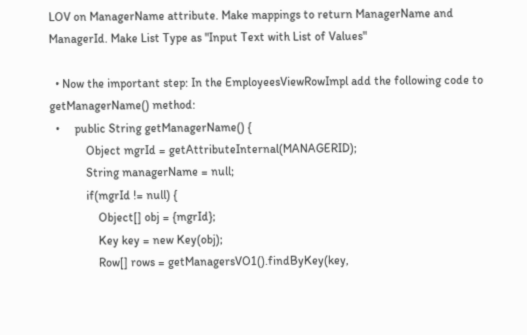LOV on ManagerName attribute. Make mappings to return ManagerName and ManagerId. Make List Type as "Input Text with List of Values"

  • Now the important step: In the EmployeesViewRowImpl add the following code to getManagerName() method:
  •     public String getManagerName() {
            Object mgrId = getAttributeInternal(MANAGERID);
            String managerName = null;
            if(mgrId != null) {
                Object[] obj = {mgrId};
                Key key = new Key(obj);
                Row[] rows = getManagersVO1().findByKey(key,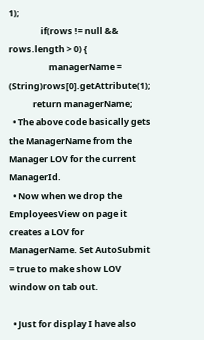1);
                if(rows != null && rows.length > 0) {
                    managerName = (String)rows[0].getAttribute(1);
            return managerName;
  • The above code basically gets the ManagerName from the Manager LOV for the current ManagerId.
  • Now when we drop the EmployeesView on page it creates a LOV for ManagerName. Set AutoSubmit = true to make show LOV window on tab out.

  • Just for display I have also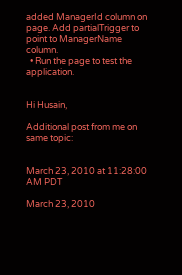added ManagerId column on page. Add partialTrigger to point to ManagerName column.
  • Run the page to test the application.


Hi Husain,

Additional post from me on same topic:


March 23, 2010 at 11:28:00 AM PDT

March 23, 2010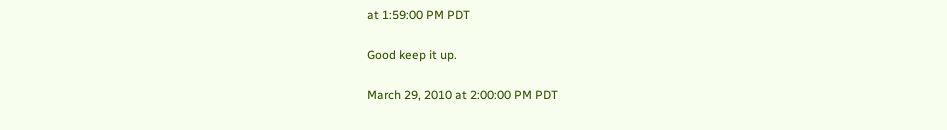at 1:59:00 PM PDT

Good keep it up.

March 29, 2010 at 2:00:00 PM PDT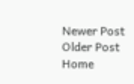Newer Post Older Post Home